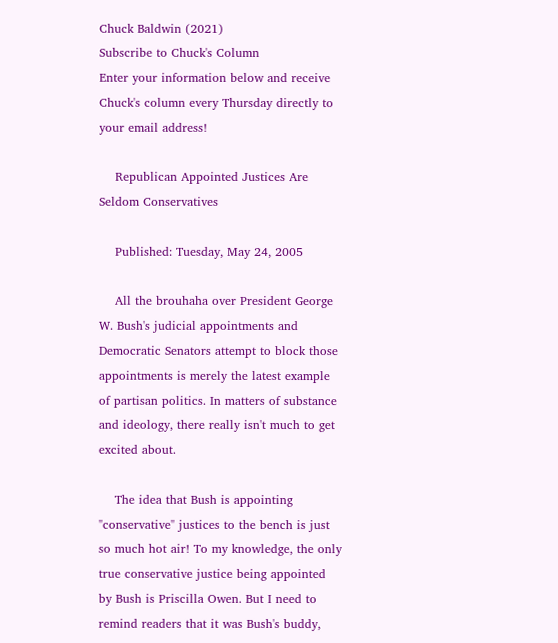Chuck Baldwin (2021)
Subscribe to Chuck's Column
Enter your information below and receive Chuck's column every Thursday directly to your email address!

    Republican Appointed Justices Are Seldom Conservatives

    Published: Tuesday, May 24, 2005

    All the brouhaha over President George W. Bush's judicial appointments and Democratic Senators attempt to block those appointments is merely the latest example of partisan politics. In matters of substance and ideology, there really isn't much to get excited about.

    The idea that Bush is appointing "conservative" justices to the bench is just so much hot air! To my knowledge, the only true conservative justice being appointed by Bush is Priscilla Owen. But I need to remind readers that it was Bush's buddy,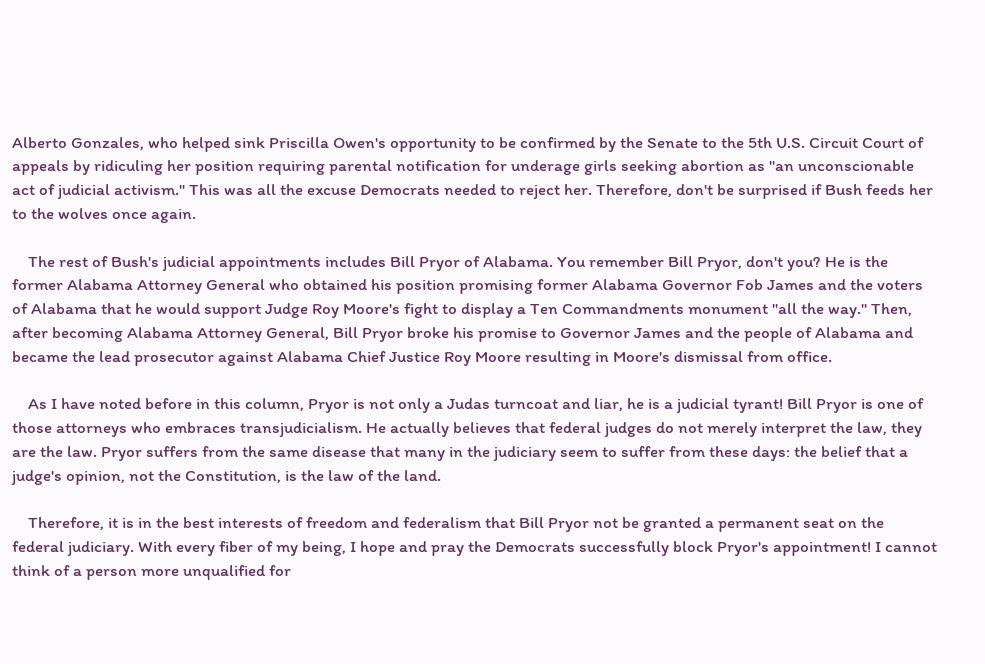Alberto Gonzales, who helped sink Priscilla Owen's opportunity to be confirmed by the Senate to the 5th U.S. Circuit Court of appeals by ridiculing her position requiring parental notification for underage girls seeking abortion as "an unconscionable act of judicial activism." This was all the excuse Democrats needed to reject her. Therefore, don't be surprised if Bush feeds her to the wolves once again.

    The rest of Bush's judicial appointments includes Bill Pryor of Alabama. You remember Bill Pryor, don't you? He is the former Alabama Attorney General who obtained his position promising former Alabama Governor Fob James and the voters of Alabama that he would support Judge Roy Moore's fight to display a Ten Commandments monument "all the way." Then, after becoming Alabama Attorney General, Bill Pryor broke his promise to Governor James and the people of Alabama and became the lead prosecutor against Alabama Chief Justice Roy Moore resulting in Moore's dismissal from office.

    As I have noted before in this column, Pryor is not only a Judas turncoat and liar, he is a judicial tyrant! Bill Pryor is one of those attorneys who embraces transjudicialism. He actually believes that federal judges do not merely interpret the law, they are the law. Pryor suffers from the same disease that many in the judiciary seem to suffer from these days: the belief that a judge's opinion, not the Constitution, is the law of the land.

    Therefore, it is in the best interests of freedom and federalism that Bill Pryor not be granted a permanent seat on the federal judiciary. With every fiber of my being, I hope and pray the Democrats successfully block Pryor's appointment! I cannot think of a person more unqualified for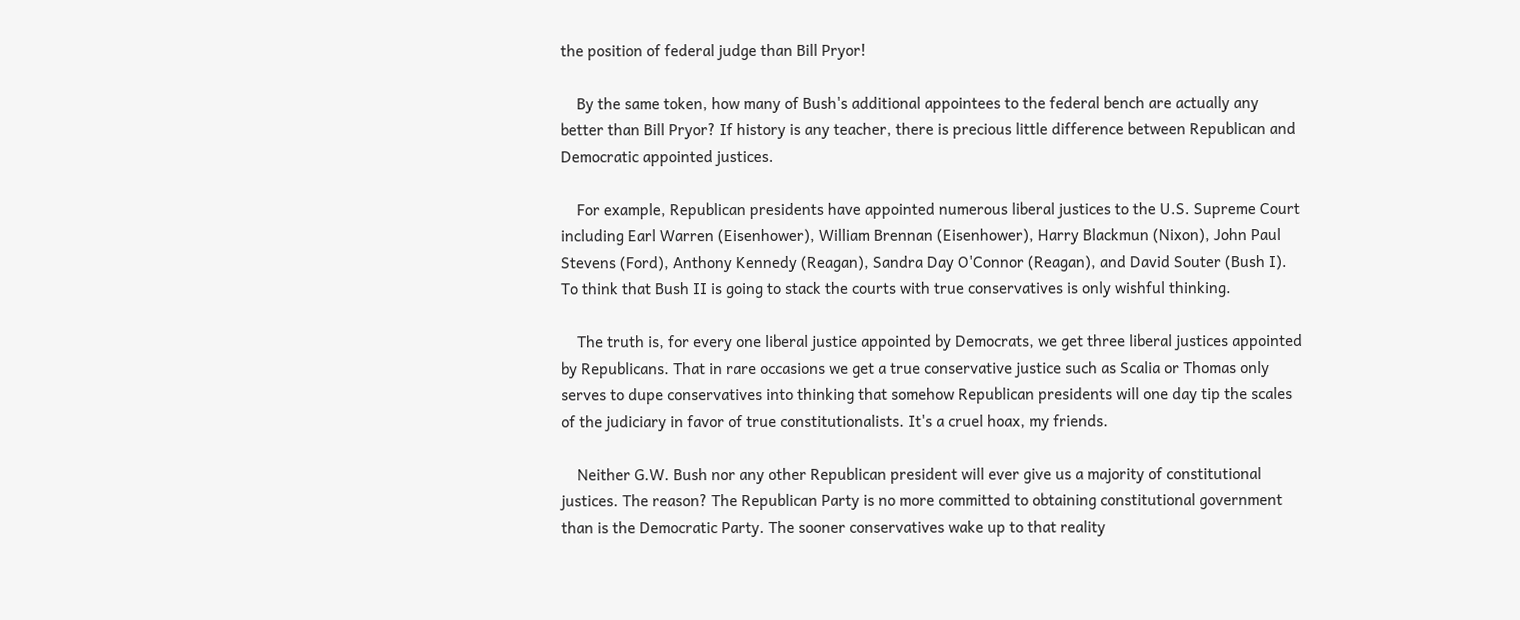the position of federal judge than Bill Pryor!

    By the same token, how many of Bush's additional appointees to the federal bench are actually any better than Bill Pryor? If history is any teacher, there is precious little difference between Republican and Democratic appointed justices.

    For example, Republican presidents have appointed numerous liberal justices to the U.S. Supreme Court including Earl Warren (Eisenhower), William Brennan (Eisenhower), Harry Blackmun (Nixon), John Paul Stevens (Ford), Anthony Kennedy (Reagan), Sandra Day O'Connor (Reagan), and David Souter (Bush I). To think that Bush II is going to stack the courts with true conservatives is only wishful thinking.

    The truth is, for every one liberal justice appointed by Democrats, we get three liberal justices appointed by Republicans. That in rare occasions we get a true conservative justice such as Scalia or Thomas only serves to dupe conservatives into thinking that somehow Republican presidents will one day tip the scales of the judiciary in favor of true constitutionalists. It's a cruel hoax, my friends.

    Neither G.W. Bush nor any other Republican president will ever give us a majority of constitutional justices. The reason? The Republican Party is no more committed to obtaining constitutional government than is the Democratic Party. The sooner conservatives wake up to that reality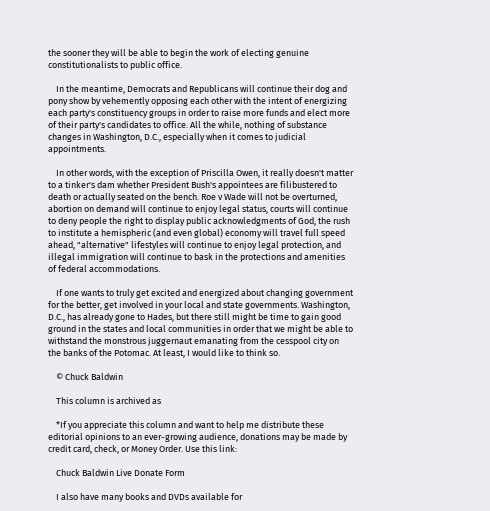the sooner they will be able to begin the work of electing genuine constitutionalists to public office.

    In the meantime, Democrats and Republicans will continue their dog and pony show by vehemently opposing each other with the intent of energizing each party's constituency groups in order to raise more funds and elect more of their party's candidates to office. All the while, nothing of substance changes in Washington, D.C., especially when it comes to judicial appointments.

    In other words, with the exception of Priscilla Owen, it really doesn't matter to a tinker's dam whether President Bush's appointees are filibustered to death or actually seated on the bench. Roe v Wade will not be overturned, abortion on demand will continue to enjoy legal status, courts will continue to deny people the right to display public acknowledgments of God, the rush to institute a hemispheric (and even global) economy will travel full speed ahead, "alternative" lifestyles will continue to enjoy legal protection, and illegal immigration will continue to bask in the protections and amenities of federal accommodations.

    If one wants to truly get excited and energized about changing government for the better, get involved in your local and state governments. Washington, D.C., has already gone to Hades, but there still might be time to gain good ground in the states and local communities in order that we might be able to withstand the monstrous juggernaut emanating from the cesspool city on the banks of the Potomac. At least, I would like to think so.

    © Chuck Baldwin

    This column is archived as

    *If you appreciate this column and want to help me distribute these editorial opinions to an ever-growing audience, donations may be made by credit card, check, or Money Order. Use this link:

    Chuck Baldwin Live Donate Form

    I also have many books and DVDs available for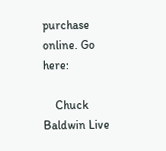purchase online. Go here:

    Chuck Baldwin Live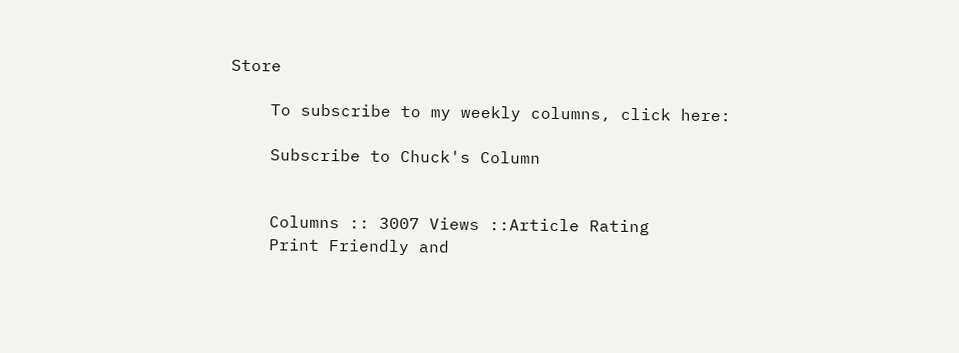Store

    To subscribe to my weekly columns, click here:

    Subscribe to Chuck's Column


    Columns :: 3007 Views ::Article Rating
    Print Friendly and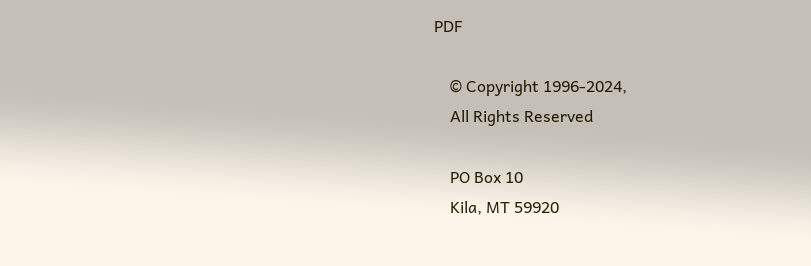PDF

    © Copyright 1996-2024,
    All Rights Reserved

    PO Box 10
    Kila, MT 59920